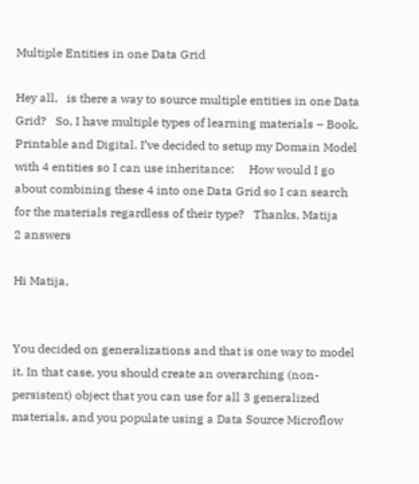Multiple Entities in one Data Grid

Hey all,   is there a way to source multiple entities in one Data Grid?   So, I have multiple types of learning materials – Book, Printable and Digital. I’ve decided to setup my Domain Model with 4 entities so I can use inheritance:     How would I go about combining these 4 into one Data Grid so I can search for the materials regardless of their type?   Thanks, Matija
2 answers

Hi Matija,


You decided on generalizations and that is one way to model it. In that case, you should create an overarching (non-persistent) object that you can use for all 3 generalized materials, and you populate using a Data Source Microflow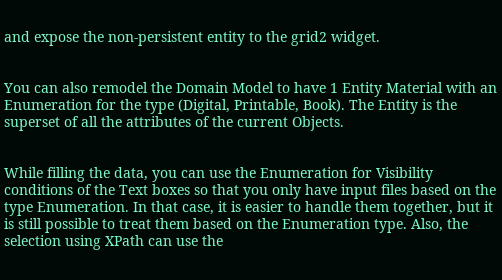and expose the non-persistent entity to the grid2 widget.


You can also remodel the Domain Model to have 1 Entity Material with an Enumeration for the type (Digital, Printable, Book). The Entity is the superset of all the attributes of the current Objects.


While filling the data, you can use the Enumeration for Visibility conditions of the Text boxes so that you only have input files based on the type Enumeration. In that case, it is easier to handle them together, but it is still possible to treat them based on the Enumeration type. Also, the selection using XPath can use the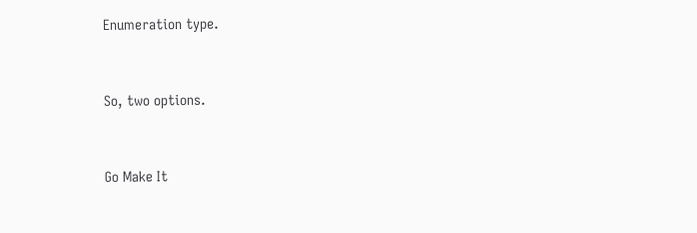Enumeration type.


So, two options.


Go Make It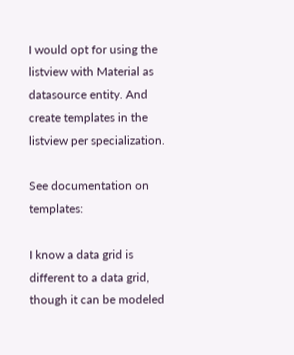I would opt for using the listview with Material as datasource entity. And create templates in the listview per specialization.

See documentation on templates:

I know a data grid is different to a data grid, though it can be modeled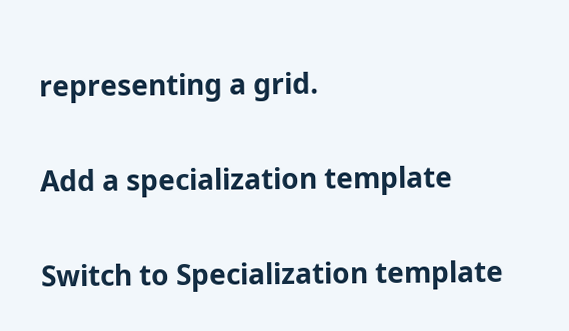representing a grid.


Add a specialization template


Switch to Specialization template